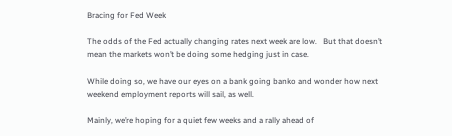Bracing for Fed Week

The odds of the Fed actually changing rates next week are low.   But that doesn’t mean the markets won’t be doing some hedging just in case.

While doing so, we have our eyes on a bank going banko and wonder how next weekend employment reports will sail, as well.

Mainly, we’re hoping for a quiet few weeks and a rally ahead of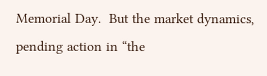Memorial Day.  But the market dynamics, pending action in “the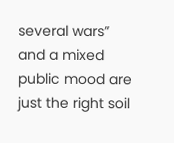several wars” and a mixed public mood are just the right soil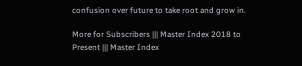confusion over future to take root and grow in.

More for Subscribers ||| Master Index 2018 to Present ||| Master Index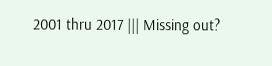2001 thru 2017 ||| Missing out?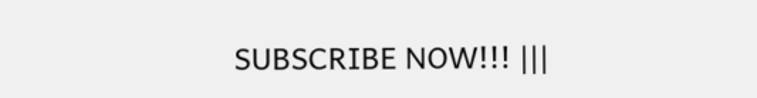SUBSCRIBE NOW!!! |||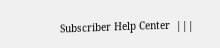Subscriber Help Center  |||